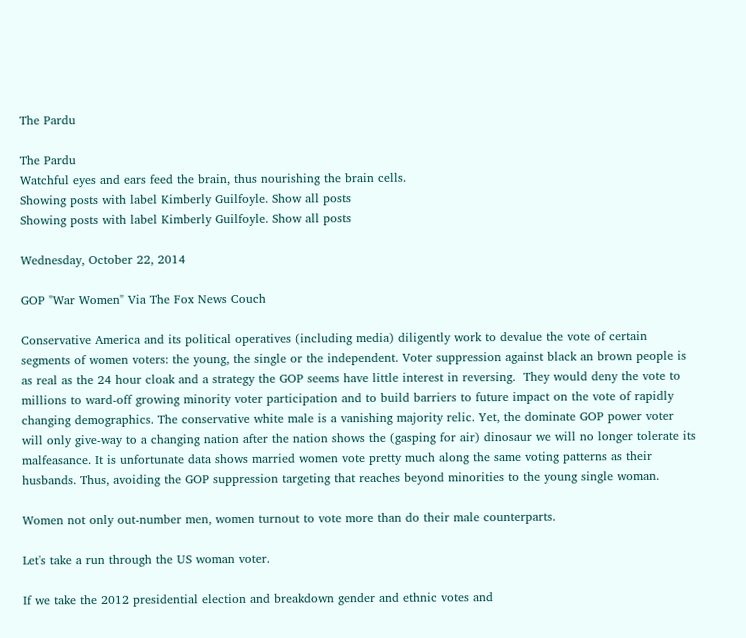The Pardu

The Pardu
Watchful eyes and ears feed the brain, thus nourishing the brain cells.
Showing posts with label Kimberly Guilfoyle. Show all posts
Showing posts with label Kimberly Guilfoyle. Show all posts

Wednesday, October 22, 2014

GOP "War Women" Via The Fox News Couch

Conservative America and its political operatives (including media) diligently work to devalue the vote of certain segments of women voters: the young, the single or the independent. Voter suppression against black an brown people is as real as the 24 hour cloak and a strategy the GOP seems have little interest in reversing.  They would deny the vote to millions to ward-off growing minority voter participation and to build barriers to future impact on the vote of rapidly changing demographics. The conservative white male is a vanishing majority relic. Yet, the dominate GOP power voter will only give-way to a changing nation after the nation shows the (gasping for air) dinosaur we will no longer tolerate its malfeasance. It is unfortunate data shows married women vote pretty much along the same voting patterns as their husbands. Thus, avoiding the GOP suppression targeting that reaches beyond minorities to the young single woman.

Women not only out-number men, women turnout to vote more than do their male counterparts.

Let's take a run through the US woman voter.

If we take the 2012 presidential election and breakdown gender and ethnic votes and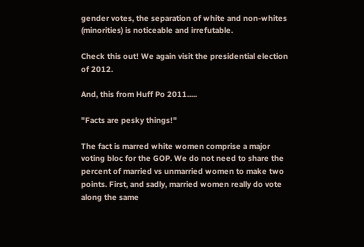gender votes, the separation of white and non-whites (minorities) is noticeable and irrefutable.

Check this out! We again visit the presidential election of 2012.

And, this from Huff Po 2011.....

"Facts are pesky things!"

The fact is marred white women comprise a major voting bloc for the GOP. We do not need to share the percent of married vs unmarried women to make two points. First, and sadly, married women really do vote along the same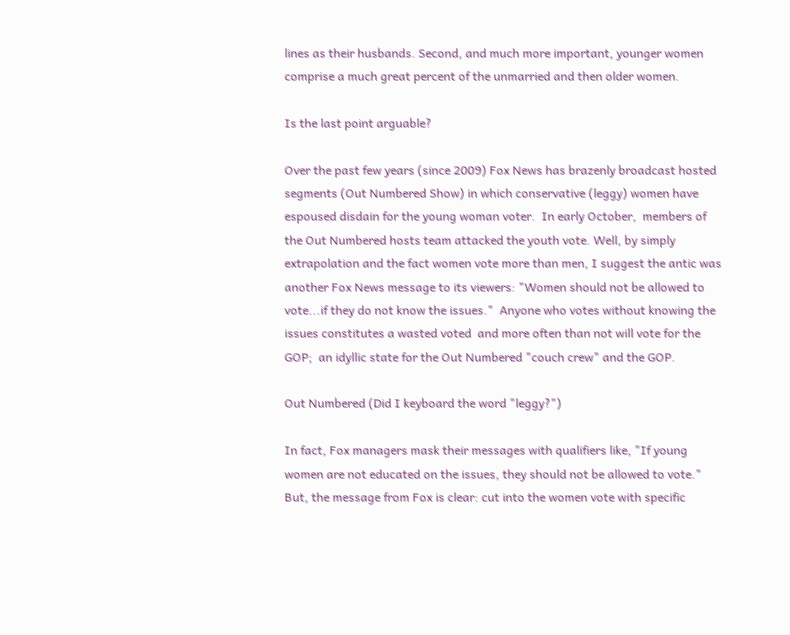lines as their husbands. Second, and much more important, younger women comprise a much great percent of the unmarried and then older women.

Is the last point arguable?

Over the past few years (since 2009) Fox News has brazenly broadcast hosted segments (Out Numbered Show) in which conservative (leggy) women have espoused disdain for the young woman voter.  In early October,  members of the Out Numbered hosts team attacked the youth vote. Well, by simply extrapolation and the fact women vote more than men, I suggest the antic was another Fox News message to its viewers: "Women should not be allowed to vote...if they do not know the issues."  Anyone who votes without knowing the issues constitutes a wasted voted  and more often than not will vote for the GOP;  an idyllic state for the Out Numbered "couch crew" and the GOP.

Out Numbered (Did I keyboard the word "leggy?")

In fact, Fox managers mask their messages with qualifiers like, "If young women are not educated on the issues, they should not be allowed to vote." But, the message from Fox is clear: cut into the women vote with specific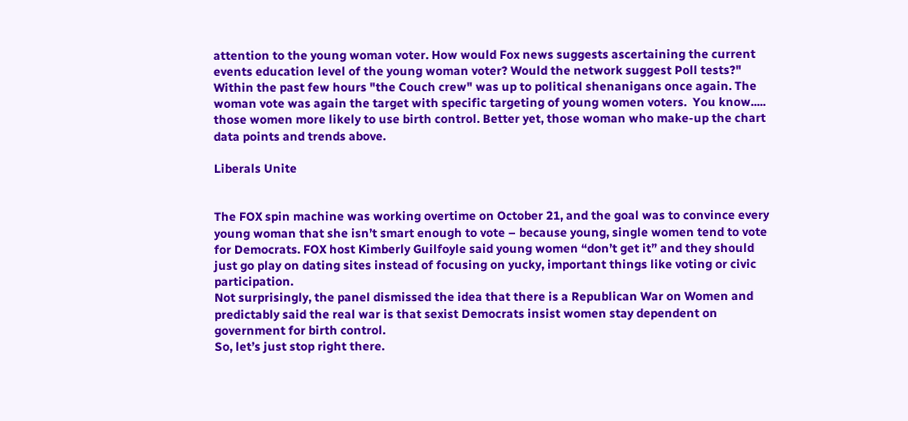attention to the young woman voter. How would Fox news suggests ascertaining the current events education level of the young woman voter? Would the network suggest Poll tests?"
Within the past few hours "the Couch crew" was up to political shenanigans once again. The woman vote was again the target with specific targeting of young women voters.  You know..... those women more likely to use birth control. Better yet, those woman who make-up the chart data points and trends above.

Liberals Unite


The FOX spin machine was working overtime on October 21, and the goal was to convince every young woman that she isn’t smart enough to vote – because young, single women tend to vote for Democrats. FOX host Kimberly Guilfoyle said young women “don’t get it” and they should just go play on dating sites instead of focusing on yucky, important things like voting or civic participation.
Not surprisingly, the panel dismissed the idea that there is a Republican War on Women and predictably said the real war is that sexist Democrats insist women stay dependent on government for birth control.
So, let’s just stop right there.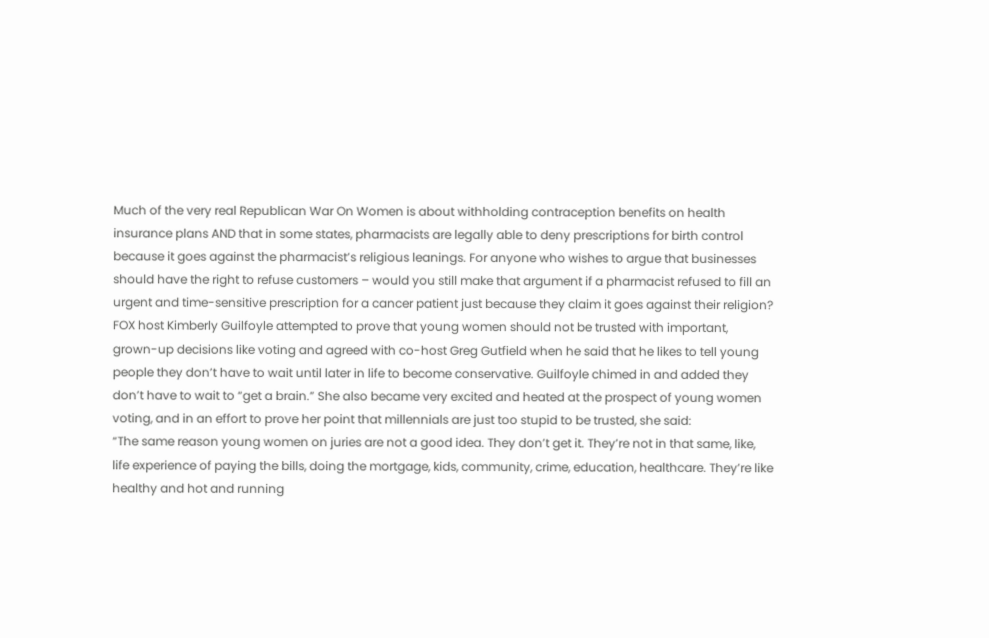Much of the very real Republican War On Women is about withholding contraception benefits on health insurance plans AND that in some states, pharmacists are legally able to deny prescriptions for birth control because it goes against the pharmacist’s religious leanings. For anyone who wishes to argue that businesses should have the right to refuse customers – would you still make that argument if a pharmacist refused to fill an urgent and time-sensitive prescription for a cancer patient just because they claim it goes against their religion?
FOX host Kimberly Guilfoyle attempted to prove that young women should not be trusted with important, grown-up decisions like voting and agreed with co-host Greg Gutfield when he said that he likes to tell young people they don’t have to wait until later in life to become conservative. Guilfoyle chimed in and added they don’t have to wait to “get a brain.” She also became very excited and heated at the prospect of young women voting, and in an effort to prove her point that millennials are just too stupid to be trusted, she said:
“The same reason young women on juries are not a good idea. They don’t get it. They’re not in that same, like, life experience of paying the bills, doing the mortgage, kids, community, crime, education, healthcare. They’re like healthy and hot and running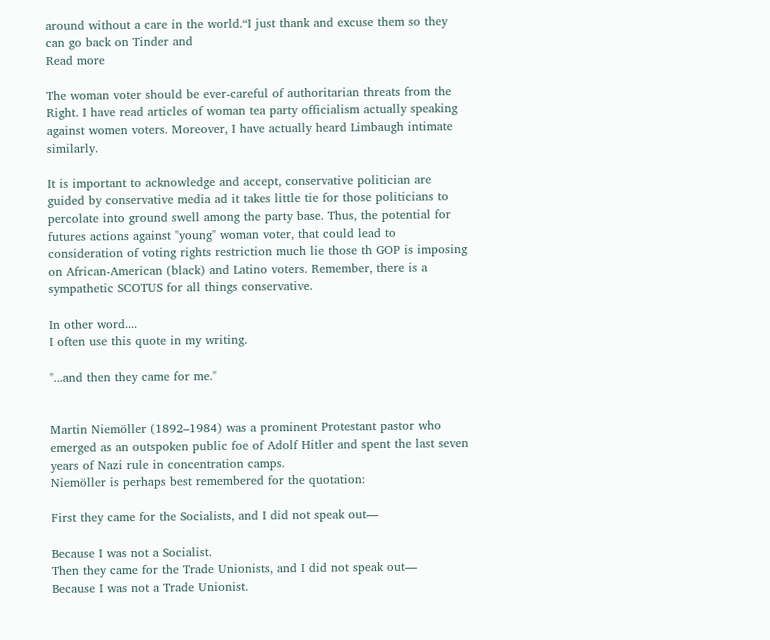around without a care in the world.“I just thank and excuse them so they can go back on Tinder and
Read more

The woman voter should be ever-careful of authoritarian threats from the Right. I have read articles of woman tea party officialism actually speaking against women voters. Moreover, I have actually heard Limbaugh intimate similarly.

It is important to acknowledge and accept, conservative politician are guided by conservative media ad it takes little tie for those politicians to percolate into ground swell among the party base. Thus, the potential for futures actions against "young" woman voter, that could lead to consideration of voting rights restriction much lie those th GOP is imposing on African-American (black) and Latino voters. Remember, there is a sympathetic SCOTUS for all things conservative.

In other word....
I often use this quote in my writing.

"...and then they came for me."


Martin Niemöller (1892–1984) was a prominent Protestant pastor who emerged as an outspoken public foe of Adolf Hitler and spent the last seven years of Nazi rule in concentration camps.
Niemöller is perhaps best remembered for the quotation:

First they came for the Socialists, and I did not speak out—

Because I was not a Socialist.
Then they came for the Trade Unionists, and I did not speak out—
Because I was not a Trade Unionist.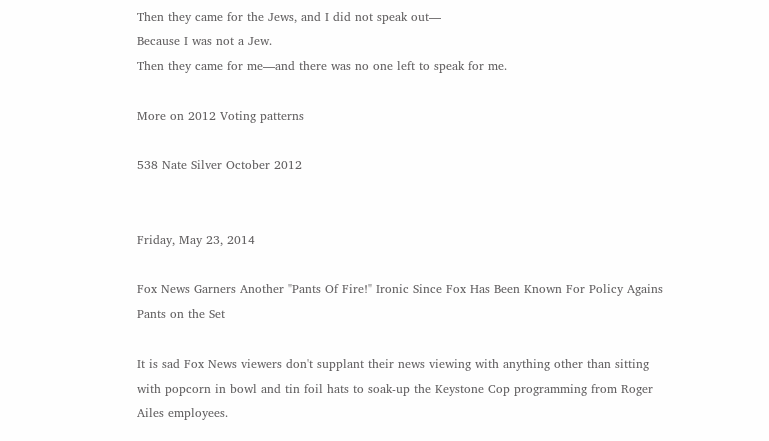Then they came for the Jews, and I did not speak out—
Because I was not a Jew.
Then they came for me—and there was no one left to speak for me.

More on 2012 Voting patterns

538 Nate Silver October 2012


Friday, May 23, 2014

Fox News Garners Another "Pants Of Fire!" Ironic Since Fox Has Been Known For Policy Agains Pants on the Set

It is sad Fox News viewers don't supplant their news viewing with anything other than sitting with popcorn in bowl and tin foil hats to soak-up the Keystone Cop programming from Roger Ailes employees.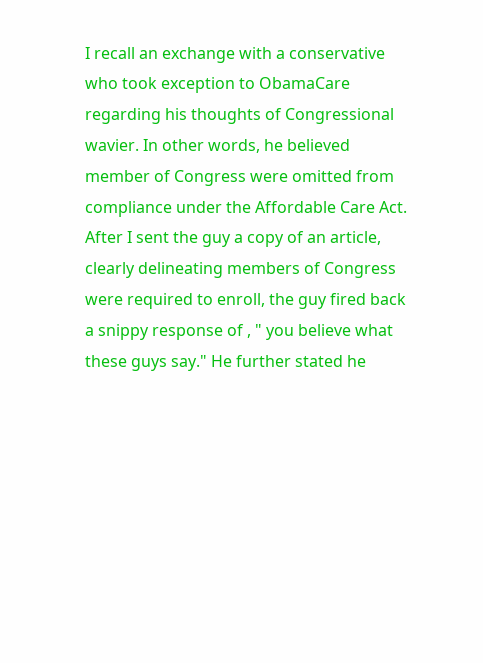I recall an exchange with a conservative who took exception to ObamaCare regarding his thoughts of Congressional wavier. In other words, he believed member of Congress were omitted from compliance under the Affordable Care Act. After I sent the guy a copy of an article, clearly delineating members of Congress were required to enroll, the guy fired back a snippy response of , " you believe what these guys say." He further stated he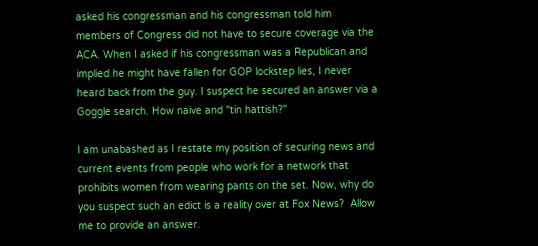asked his congressman and his congressman told him members of Congress did not have to secure coverage via the ACA. When I asked if his congressman was a Republican and implied he might have fallen for GOP lockstep lies, I never heard back from the guy. I suspect he secured an answer via a Goggle search. How naive and "tin hattish?"

I am unabashed as I restate my position of securing news and current events from people who work for a network that prohibits women from wearing pants on the set. Now, why do you suspect such an edict is a reality over at Fox News?  Allow me to provide an answer.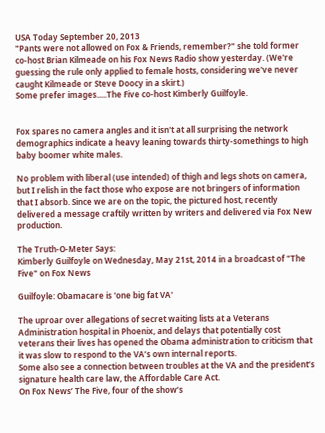USA Today September 20, 2013
"Pants were not allowed on Fox & Friends, remember?" she told former co-host Brian Kilmeade on his Fox News Radio show yesterday. (We're guessing the rule only applied to female hosts, considering we've never caught Kilmeade or Steve Doocy in a skirt.)
Some prefer images.....The Five co-host Kimberly Guilfoyle.


Fox spares no camera angles and it isn't at all surprising the network demographics indicate a heavy leaning towards thirty-somethings to high baby boomer white males.

No problem with liberal (use intended) of thigh and legs shots on camera, but I relish in the fact those who expose are not bringers of information that I absorb. Since we are on the topic, the pictured host, recently delivered a message craftily written by writers and delivered via Fox New production.

The Truth-O-Meter Says:
Kimberly Guilfoyle on Wednesday, May 21st, 2014 in a broadcast of "The Five" on Fox News

Guilfoyle: Obamacare is 'one big fat VA'

The uproar over allegations of secret waiting lists at a Veterans Administration hospital in Phoenix, and delays that potentially cost veterans their lives has opened the Obama administration to criticism that it was slow to respond to the VA’s own internal reports.
Some also see a connection between troubles at the VA and the president’s signature health care law, the Affordable Care Act.
On Fox News’ The Five, four of the show’s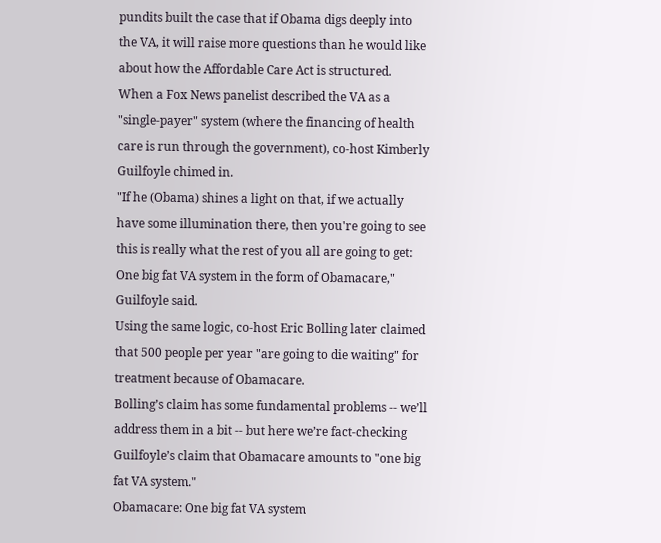pundits built the case that if Obama digs deeply into the VA, it will raise more questions than he would like about how the Affordable Care Act is structured.
When a Fox News panelist described the VA as a "single-payer" system (where the financing of health care is run through the government), co-host Kimberly Guilfoyle chimed in.
"If he (Obama) shines a light on that, if we actually have some illumination there, then you're going to see this is really what the rest of you all are going to get: One big fat VA system in the form of Obamacare," Guilfoyle said.
Using the same logic, co-host Eric Bolling later claimed that 500 people per year "are going to die waiting" for treatment because of Obamacare.
Bolling’s claim has some fundamental problems -- we’ll address them in a bit -- but here we’re fact-checking Guilfoyle’s claim that Obamacare amounts to "one big fat VA system."
Obamacare: One big fat VA system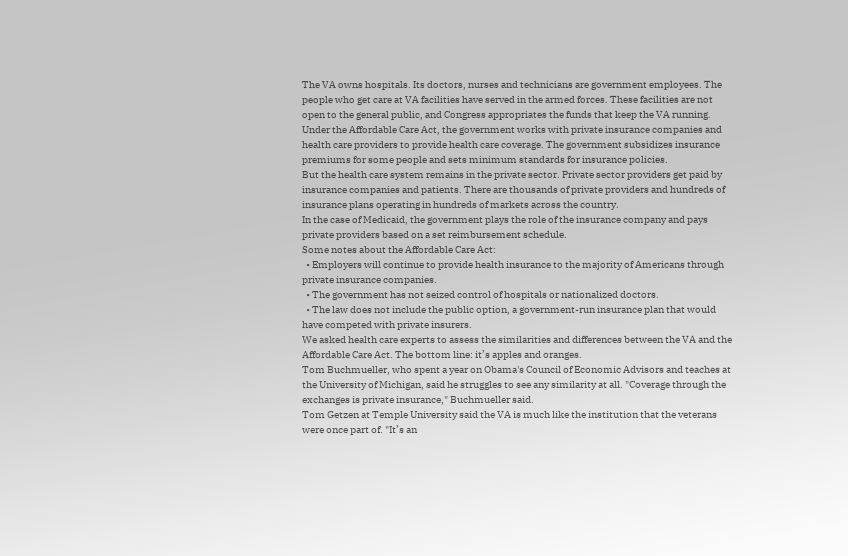The VA owns hospitals. Its doctors, nurses and technicians are government employees. The people who get care at VA facilities have served in the armed forces. These facilities are not open to the general public, and Congress appropriates the funds that keep the VA running.
Under the Affordable Care Act, the government works with private insurance companies and health care providers to provide health care coverage. The government subsidizes insurance premiums for some people and sets minimum standards for insurance policies.
But the health care system remains in the private sector. Private sector providers get paid by insurance companies and patients. There are thousands of private providers and hundreds of insurance plans operating in hundreds of markets across the country.
In the case of Medicaid, the government plays the role of the insurance company and pays private providers based on a set reimbursement schedule.
Some notes about the Affordable Care Act:
  • Employers will continue to provide health insurance to the majority of Americans through private insurance companies.
  • The government has not seized control of hospitals or nationalized doctors.
  • The law does not include the public option, a government-run insurance plan that would have competed with private insurers.
We asked health care experts to assess the similarities and differences between the VA and the Affordable Care Act. The bottom line: it’s apples and oranges.
Tom Buchmueller, who spent a year on Obama's Council of Economic Advisors and teaches at the University of Michigan, said he struggles to see any similarity at all. "Coverage through the exchanges is private insurance," Buchmueller said.
Tom Getzen at Temple University said the VA is much like the institution that the veterans were once part of. "It’s an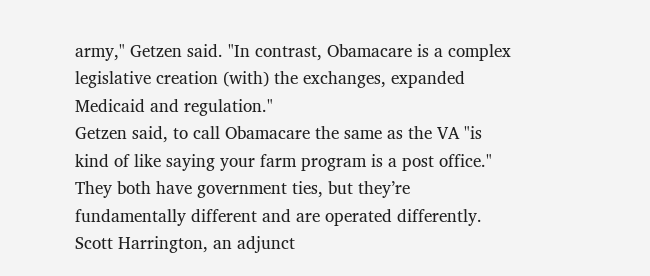army," Getzen said. "In contrast, Obamacare is a complex legislative creation (with) the exchanges, expanded Medicaid and regulation."
Getzen said, to call Obamacare the same as the VA "is kind of like saying your farm program is a post office." They both have government ties, but they’re fundamentally different and are operated differently.
Scott Harrington, an adjunct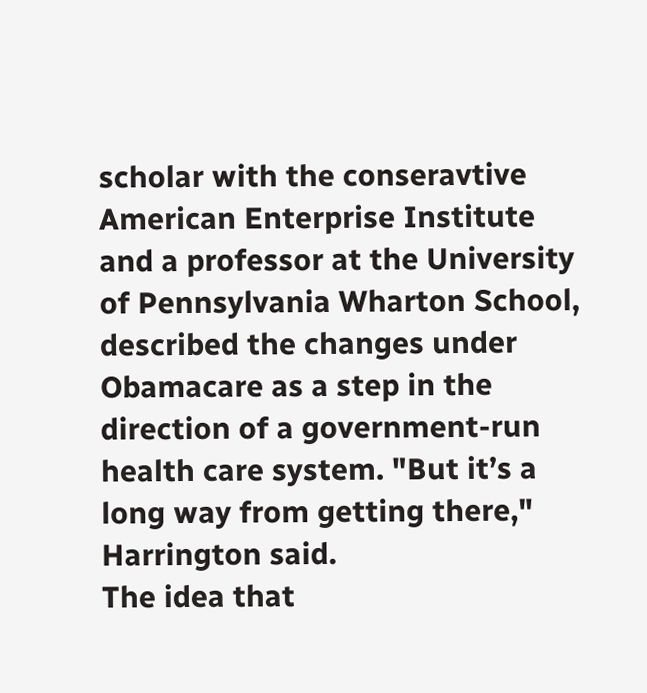scholar with the conseravtive American Enterprise Institute and a professor at the University of Pennsylvania Wharton School, described the changes under Obamacare as a step in the direction of a government-run health care system. "But it’s a long way from getting there," Harrington said.
The idea that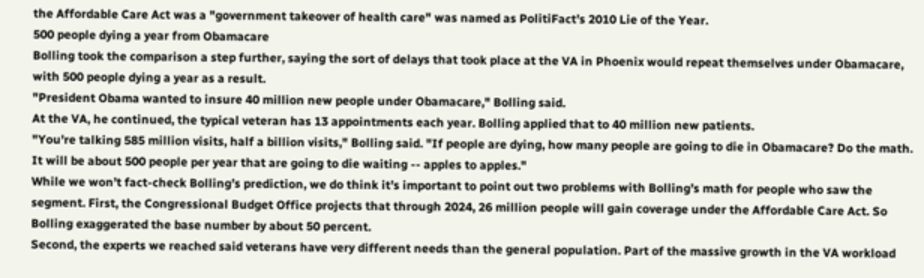the Affordable Care Act was a "government takeover of health care" was named as PolitiFact’s 2010 Lie of the Year.
500 people dying a year from Obamacare
Bolling took the comparison a step further, saying the sort of delays that took place at the VA in Phoenix would repeat themselves under Obamacare, with 500 people dying a year as a result.
"President Obama wanted to insure 40 million new people under Obamacare," Bolling said.
At the VA, he continued, the typical veteran has 13 appointments each year. Bolling applied that to 40 million new patients.
"You're talking 585 million visits, half a billion visits," Bolling said. "If people are dying, how many people are going to die in Obamacare? Do the math. It will be about 500 people per year that are going to die waiting -- apples to apples."
While we won’t fact-check Bolling’s prediction, we do think it’s important to point out two problems with Bolling’s math for people who saw the segment. First, the Congressional Budget Office projects that through 2024, 26 million people will gain coverage under the Affordable Care Act. So Bolling exaggerated the base number by about 50 percent.
Second, the experts we reached said veterans have very different needs than the general population. Part of the massive growth in the VA workload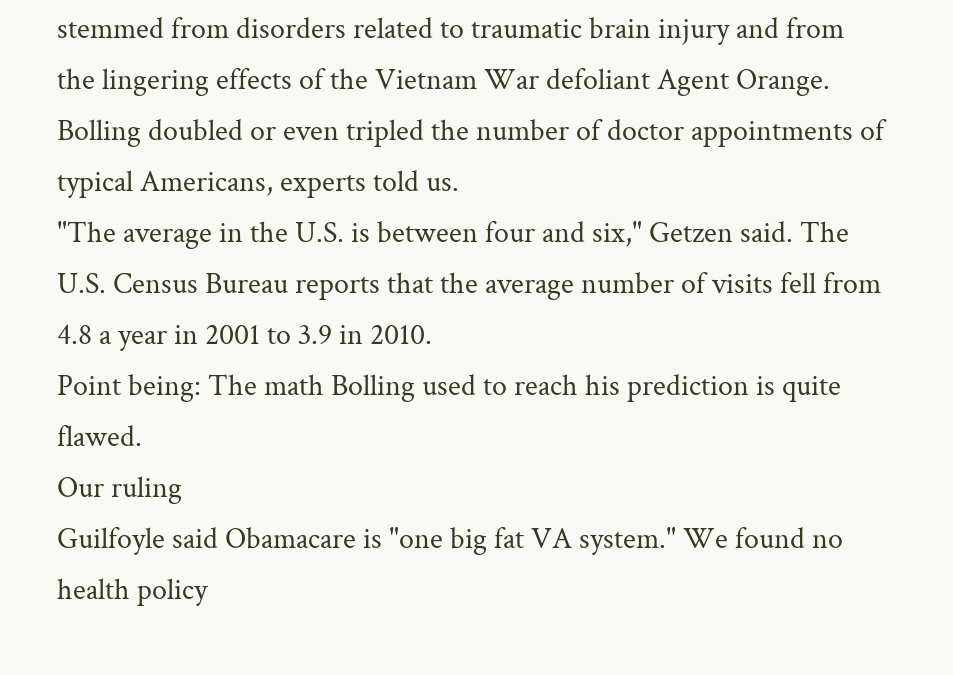stemmed from disorders related to traumatic brain injury and from the lingering effects of the Vietnam War defoliant Agent Orange. Bolling doubled or even tripled the number of doctor appointments of typical Americans, experts told us.
"The average in the U.S. is between four and six," Getzen said. The U.S. Census Bureau reports that the average number of visits fell from 4.8 a year in 2001 to 3.9 in 2010.
Point being: The math Bolling used to reach his prediction is quite flawed.
Our ruling
Guilfoyle said Obamacare is "one big fat VA system." We found no health policy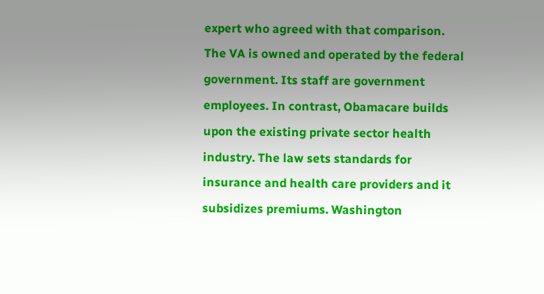expert who agreed with that comparison. The VA is owned and operated by the federal government. Its staff are government employees. In contrast, Obamacare builds upon the existing private sector health industry. The law sets standards for insurance and health care providers and it subsidizes premiums. Washington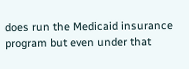does run the Medicaid insurance program but even under that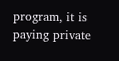program, it is paying private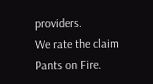providers.
We rate the claim Pants on Fire.